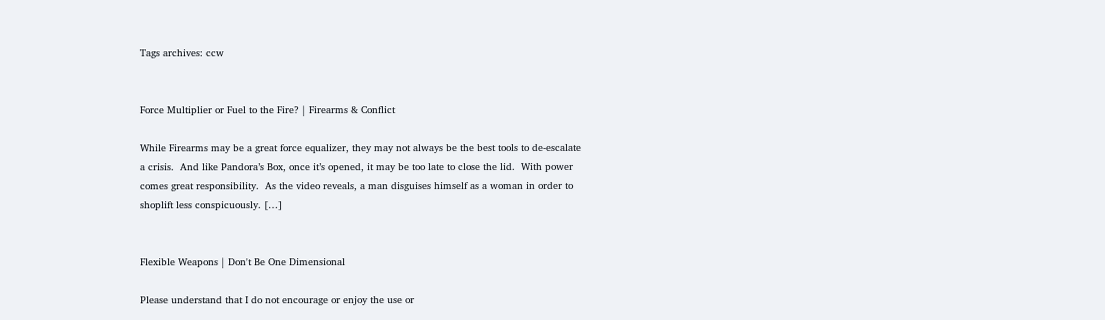Tags archives: ccw


Force Multiplier or Fuel to the Fire? | Firearms & Conflict

While Firearms may be a great force equalizer, they may not always be the best tools to de-escalate a crisis.  And like Pandora’s Box, once it’s opened, it may be too late to close the lid.  With power comes great responsibility.  As the video reveals, a man disguises himself as a woman in order to shoplift less conspicuously. […]


Flexible Weapons | Don't Be One Dimensional

Please understand that I do not encourage or enjoy the use or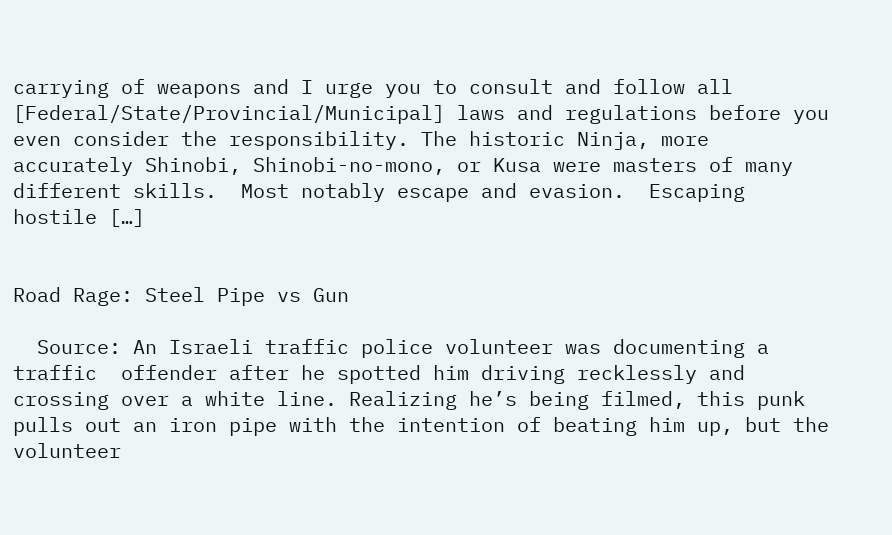carrying of weapons and I urge you to consult and follow all [Federal/State/Provincial/Municipal] laws and regulations before you even consider the responsibility. The historic Ninja, more accurately Shinobi, Shinobi-no-mono, or Kusa were masters of many different skills.  Most notably escape and evasion.  Escaping hostile […]


Road Rage: Steel Pipe vs Gun

  Source: An Israeli traffic police volunteer was documenting a traffic  offender after he spotted him driving recklessly and crossing over a white line. Realizing he’s being filmed, this punk pulls out an iron pipe with the intention of beating him up, but the volunteer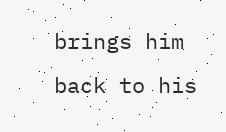brings him back to his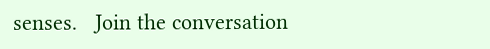senses.   Join the conversation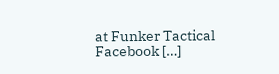at Funker Tactical Facebook […]